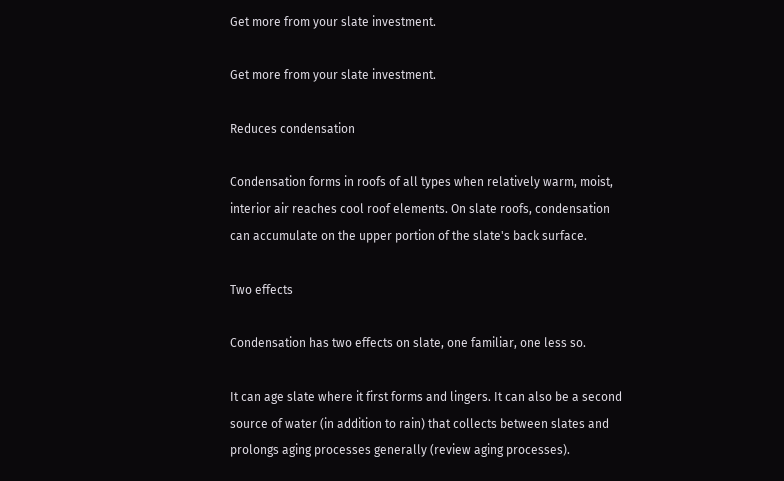Get more from your slate investment.

Get more from your slate investment.

Reduces condensation

Condensation forms in roofs of all types when relatively warm, moist, interior air reaches cool roof elements. On slate roofs, condensation can accumulate on the upper portion of the slate's back surface.

Two effects

Condensation has two effects on slate, one familiar, one less so.

It can age slate where it first forms and lingers. It can also be a second source of water (in addition to rain) that collects between slates and prolongs aging processes generally (review aging processes).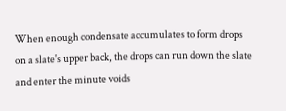When enough condensate accumulates to form drops on a slate's upper back, the drops can run down the slate and enter the minute voids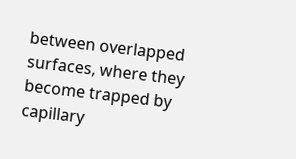between overlapped surfaces, where they become trapped by capillary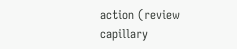action (review capillary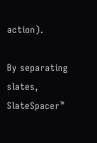action).

By separating slates, SlateSpacer™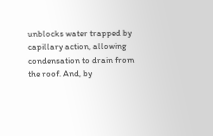unblocks water trapped by capillary action, allowing condensation to drain from the roof. And, by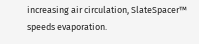increasing air circulation, SlateSpacer™ speeds evaporation.